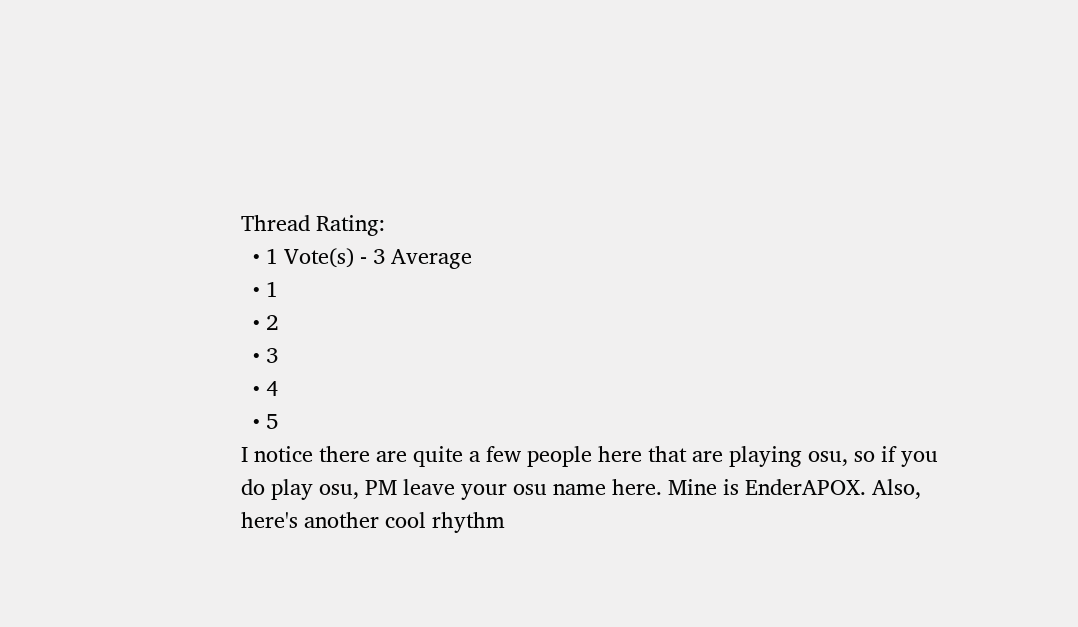Thread Rating:
  • 1 Vote(s) - 3 Average
  • 1
  • 2
  • 3
  • 4
  • 5
I notice there are quite a few people here that are playing osu, so if you do play osu, PM leave your osu name here. Mine is EnderAPOX. Also, here's another cool rhythm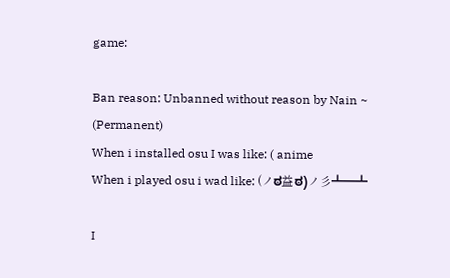game:

Ban reason: Unbanned without reason by Nain ~ (Permanent)
When i installed osu I was like: ( anime
When i played osu i wad like: (ノಠ益ಠ)ノ彡┻━┻

I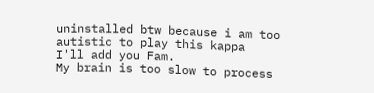uninstalled btw because i am too autistic to play this kappa
I'll add you Fam.
My brain is too slow to process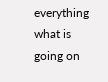everything what is going on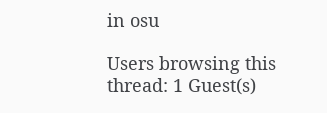in osu

Users browsing this thread: 1 Guest(s)